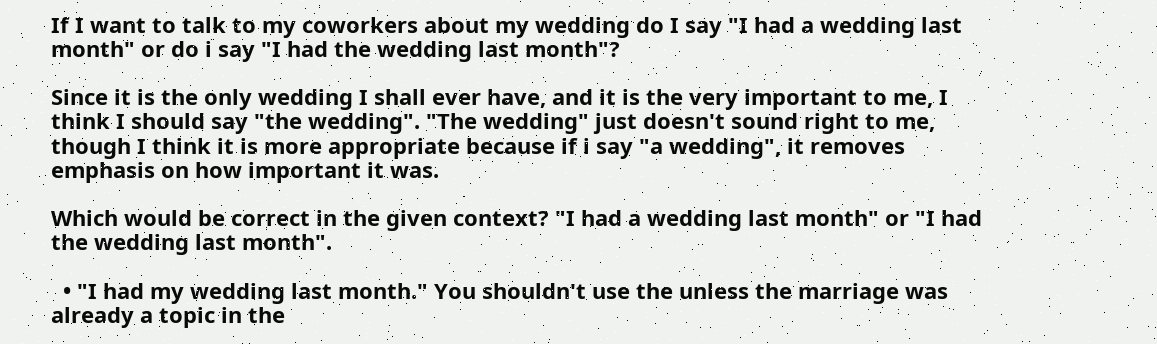If I want to talk to my coworkers about my wedding do I say "I had a wedding last month" or do i say "I had the wedding last month"?

Since it is the only wedding I shall ever have, and it is the very important to me, I think I should say "the wedding". "The wedding" just doesn't sound right to me, though I think it is more appropriate because if i say "a wedding", it removes emphasis on how important it was.

Which would be correct in the given context? "I had a wedding last month" or "I had the wedding last month".

  • "I had my wedding last month." You shouldn't use the unless the marriage was already a topic in the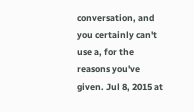conversation, and you certainly can't use a, for the reasons you've given. Jul 8, 2015 at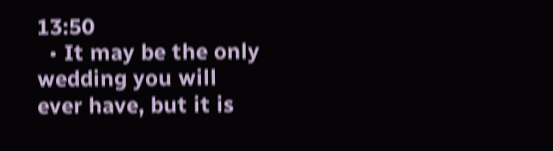13:50
  • It may be the only wedding you will ever have, but it is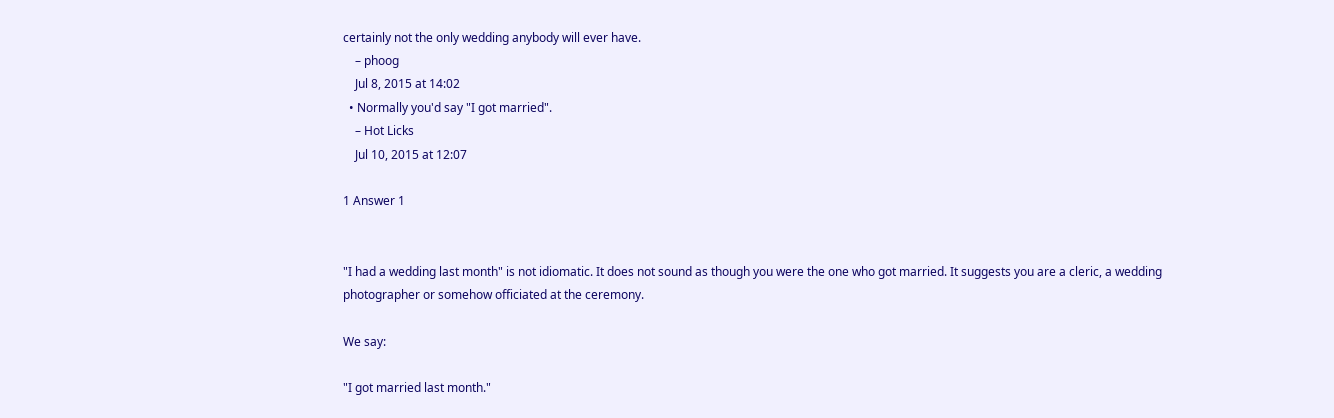certainly not the only wedding anybody will ever have.
    – phoog
    Jul 8, 2015 at 14:02
  • Normally you'd say "I got married".
    – Hot Licks
    Jul 10, 2015 at 12:07

1 Answer 1


"I had a wedding last month" is not idiomatic. It does not sound as though you were the one who got married. It suggests you are a cleric, a wedding photographer or somehow officiated at the ceremony.

We say:

"I got married last month."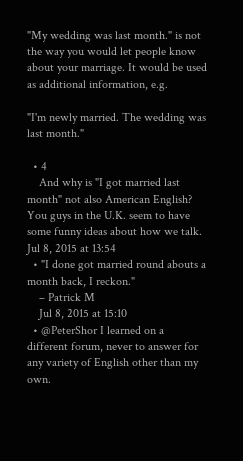"My wedding was last month." is not the way you would let people know about your marriage. It would be used as additional information, e.g.

"I'm newly married. The wedding was last month."

  • 4
    And why is "I got married last month" not also American English? You guys in the U.K. seem to have some funny ideas about how we talk. Jul 8, 2015 at 13:54
  • "I done got married round abouts a month back, I reckon."
    – Patrick M
    Jul 8, 2015 at 15:10
  • @PeterShor I learned on a different forum, never to answer for any variety of English other than my own.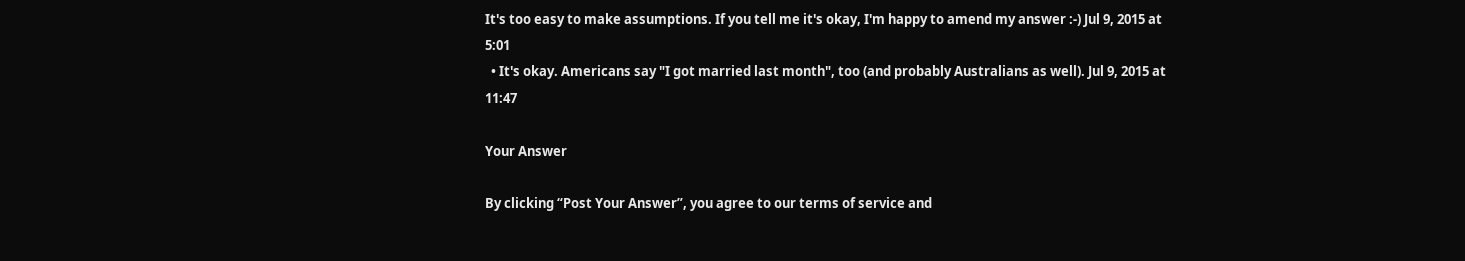It's too easy to make assumptions. If you tell me it's okay, I'm happy to amend my answer :-) Jul 9, 2015 at 5:01
  • It's okay. Americans say "I got married last month", too (and probably Australians as well). Jul 9, 2015 at 11:47

Your Answer

By clicking “Post Your Answer”, you agree to our terms of service and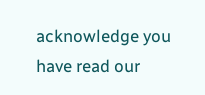acknowledge you have read our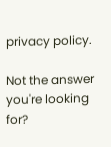privacy policy.

Not the answer you're looking for?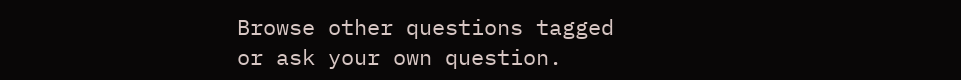Browse other questions tagged or ask your own question.